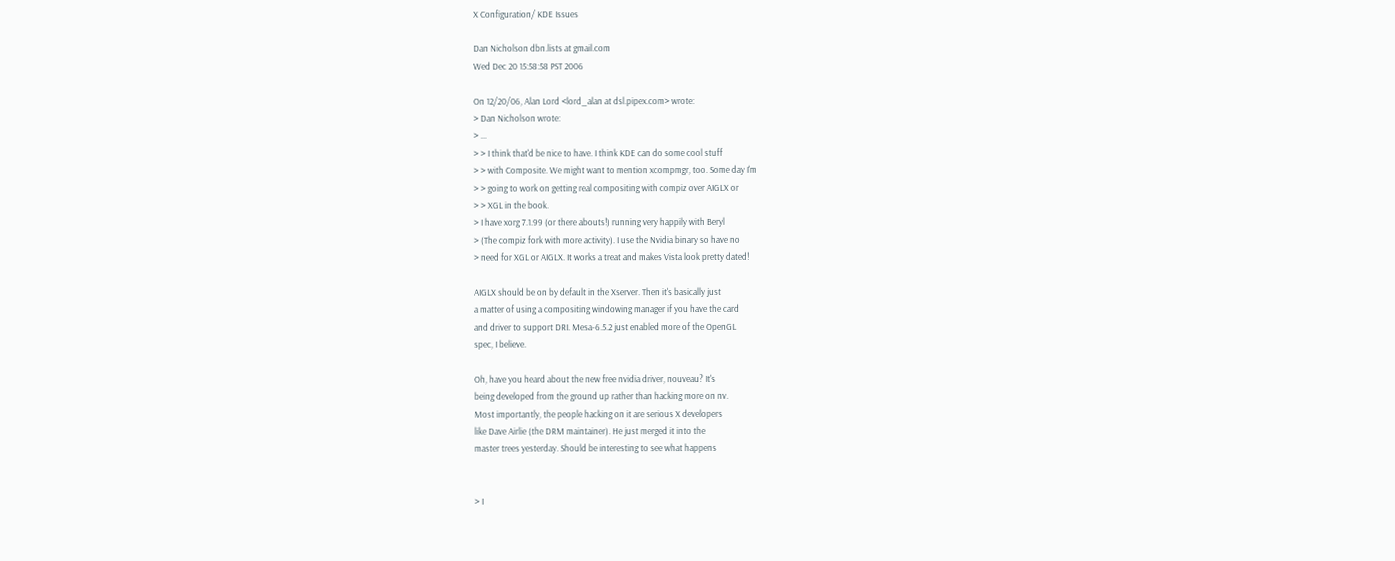X Configuration/ KDE Issues

Dan Nicholson dbn.lists at gmail.com
Wed Dec 20 15:58:58 PST 2006

On 12/20/06, Alan Lord <lord_alan at dsl.pipex.com> wrote:
> Dan Nicholson wrote:
> ...
> > I think that'd be nice to have. I think KDE can do some cool stuff
> > with Composite. We might want to mention xcompmgr, too. Some day I'm
> > going to work on getting real compositing with compiz over AIGLX or
> > XGL in the book.
> I have xorg 7.1.99 (or there abouts!) running very happily with Beryl
> (The compiz fork with more activity). I use the Nvidia binary so have no
> need for XGL or AIGLX. It works a treat and makes Vista look pretty dated!

AIGLX should be on by default in the Xserver. Then it's basically just
a matter of using a compositing windowing manager if you have the card
and driver to support DRI. Mesa-6.5.2 just enabled more of the OpenGL
spec, I believe.

Oh, have you heard about the new free nvidia driver, nouveau? It's
being developed from the ground up rather than hacking more on nv.
Most importantly, the people hacking on it are serious X developers
like Dave Airlie (the DRM maintainer). He just merged it into the
master trees yesterday. Should be interesting to see what happens


> I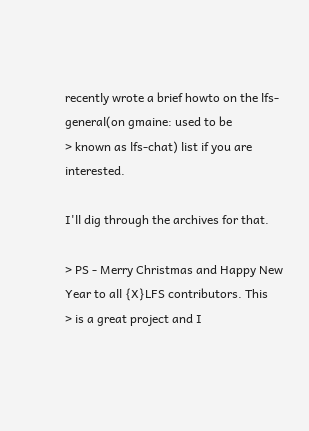recently wrote a brief howto on the lfs-general(on gmaine: used to be
> known as lfs-chat) list if you are interested.

I'll dig through the archives for that.

> PS - Merry Christmas and Happy New Year to all {X}LFS contributors. This
> is a great project and I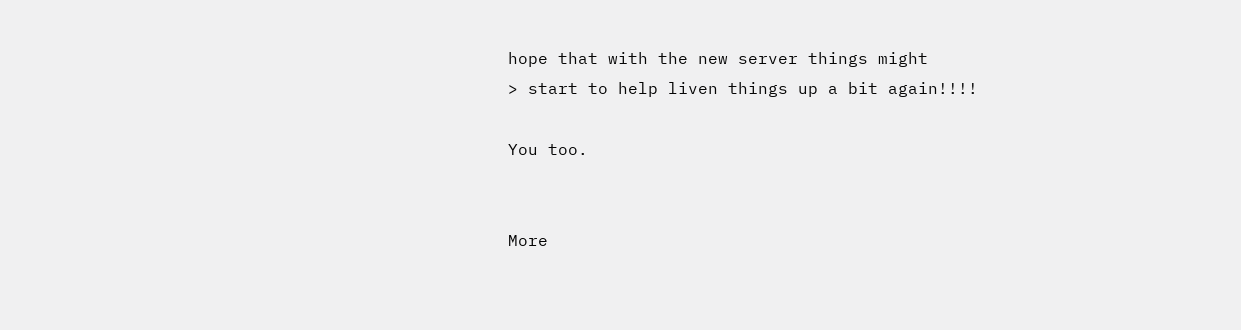hope that with the new server things might
> start to help liven things up a bit again!!!!

You too.


More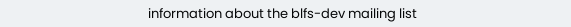information about the blfs-dev mailing list